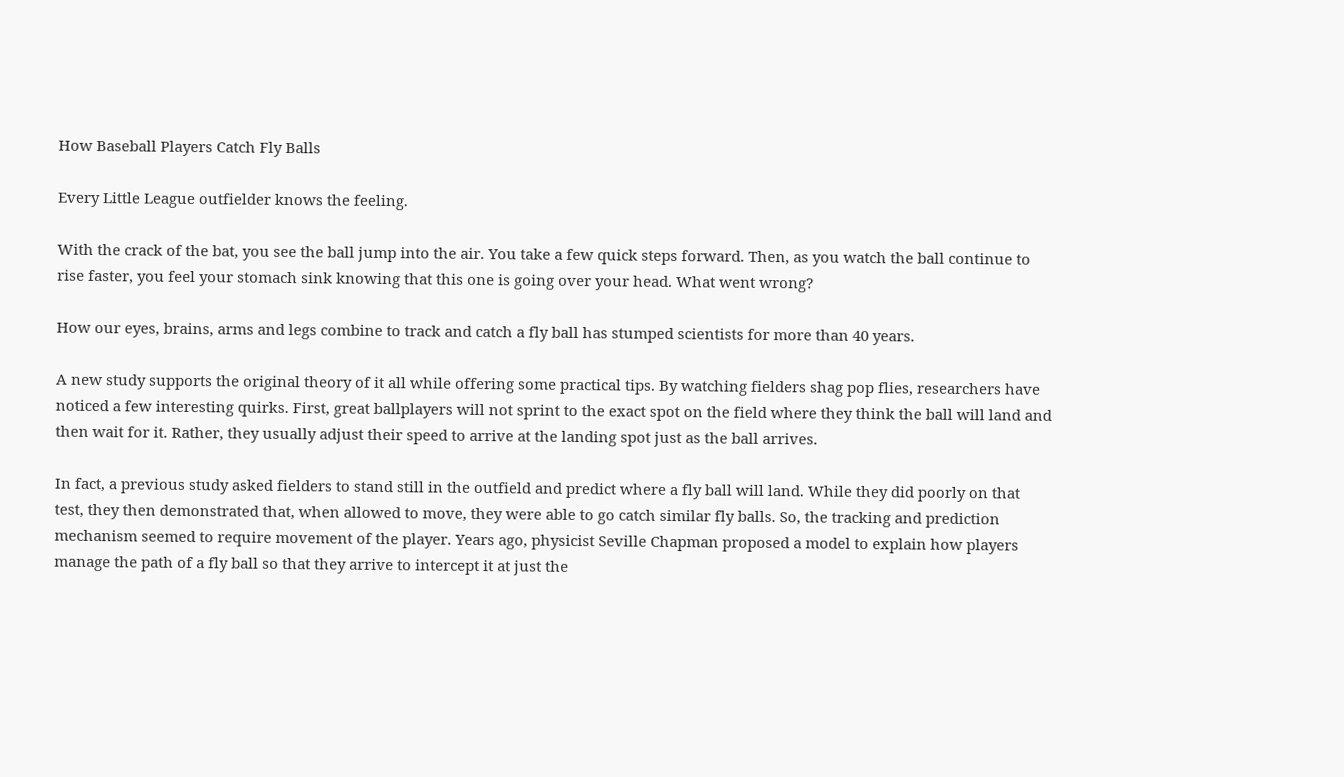How Baseball Players Catch Fly Balls

Every Little League outfielder knows the feeling.

With the crack of the bat, you see the ball jump into the air. You take a few quick steps forward. Then, as you watch the ball continue to rise faster, you feel your stomach sink knowing that this one is going over your head. What went wrong?

How our eyes, brains, arms and legs combine to track and catch a fly ball has stumped scientists for more than 40 years.

A new study supports the original theory of it all while offering some practical tips. By watching fielders shag pop flies, researchers have noticed a few interesting quirks. First, great ballplayers will not sprint to the exact spot on the field where they think the ball will land and then wait for it. Rather, they usually adjust their speed to arrive at the landing spot just as the ball arrives.

In fact, a previous study asked fielders to stand still in the outfield and predict where a fly ball will land. While they did poorly on that test, they then demonstrated that, when allowed to move, they were able to go catch similar fly balls. So, the tracking and prediction mechanism seemed to require movement of the player. Years ago, physicist Seville Chapman proposed a model to explain how players manage the path of a fly ball so that they arrive to intercept it at just the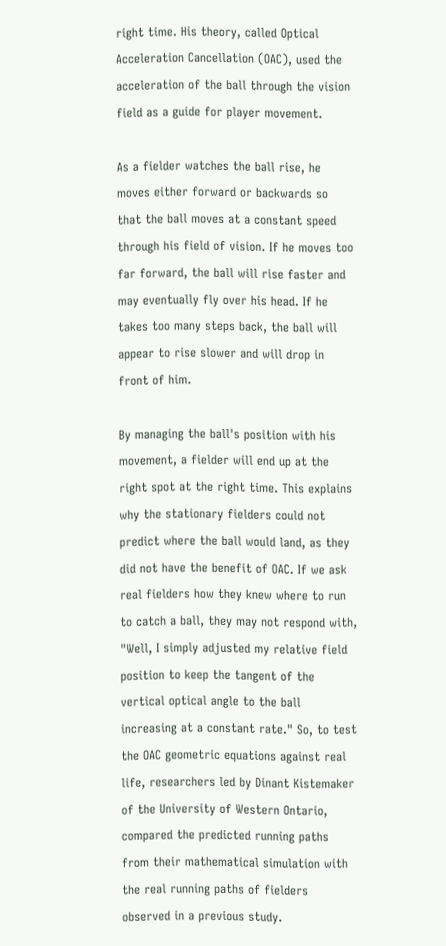right time. His theory, called Optical Acceleration Cancellation (OAC), used the acceleration of the ball through the vision field as a guide for player movement.

As a fielder watches the ball rise, he moves either forward or backwards so that the ball moves at a constant speed through his field of vision. If he moves too far forward, the ball will rise faster and may eventually fly over his head. If he takes too many steps back, the ball will appear to rise slower and will drop in front of him.

By managing the ball's position with his movement, a fielder will end up at the right spot at the right time. This explains why the stationary fielders could not predict where the ball would land, as they did not have the benefit of OAC. If we ask real fielders how they knew where to run to catch a ball, they may not respond with, "Well, I simply adjusted my relative field position to keep the tangent of the vertical optical angle to the ball increasing at a constant rate." So, to test the OAC geometric equations against real life, researchers led by Dinant Kistemaker of the University of Western Ontario, compared the predicted running paths from their mathematical simulation with the real running paths of fielders observed in a previous study.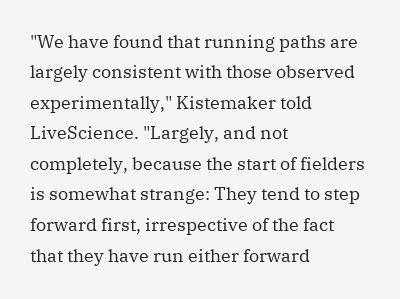"We have found that running paths are largely consistent with those observed experimentally," Kistemaker told LiveScience. "Largely, and not completely, because the start of fielders is somewhat strange: They tend to step forward first, irrespective of the fact that they have run either forward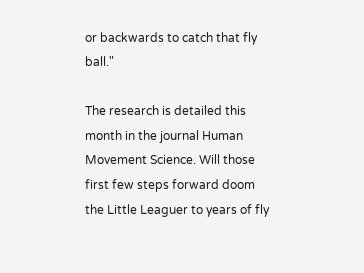or backwards to catch that fly ball."

The research is detailed this month in the journal Human Movement Science. Will those first few steps forward doom the Little Leaguer to years of fly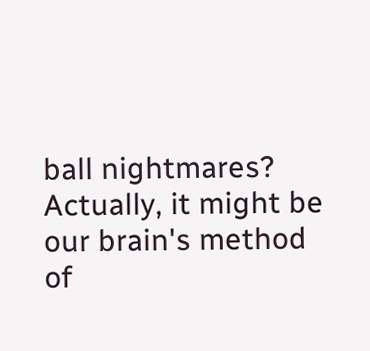ball nightmares? Actually, it might be our brain's method of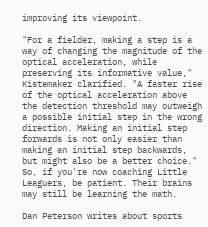improving its viewpoint.

"For a fielder, making a step is a way of changing the magnitude of the optical acceleration, while preserving its informative value," Kistemaker clarified. "A faster rise of the optical acceleration above the detection threshold may outweigh a possible initial step in the wrong direction. Making an initial step forwards is not only easier than making an initial step backwards, but might also be a better choice." So, if you're now coaching Little Leaguers, be patient. Their brains may still be learning the math.

Dan Peterson writes about sports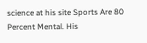science at his site Sports Are 80 Percent Mental. His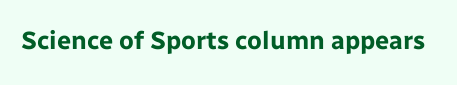Science of Sports column appears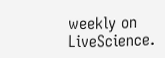weekly on LiveScience.